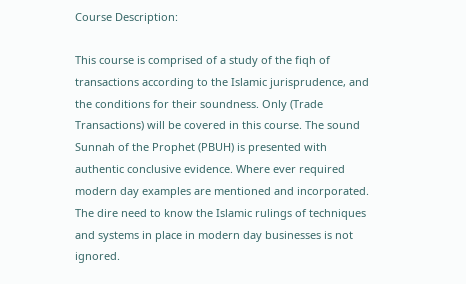Course Description:

This course is comprised of a study of the fiqh of transactions according to the Islamic jurisprudence, and the conditions for their soundness. Only (Trade Transactions) will be covered in this course. The sound Sunnah of the Prophet (PBUH) is presented with authentic conclusive evidence. Where ever required modern day examples are mentioned and incorporated. The dire need to know the Islamic rulings of techniques and systems in place in modern day businesses is not ignored.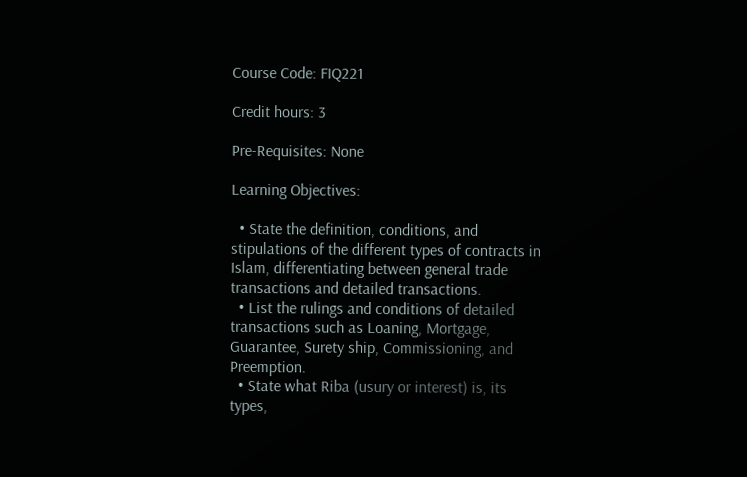Course Code: FIQ221

Credit hours: 3

Pre-Requisites: None

Learning Objectives:

  • State the definition, conditions, and stipulations of the different types of contracts in Islam, differentiating between general trade transactions and detailed transactions.
  • List the rulings and conditions of detailed transactions such as Loaning, Mortgage, Guarantee, Surety ship, Commissioning, and Preemption.
  • State what Riba (usury or interest) is, its types,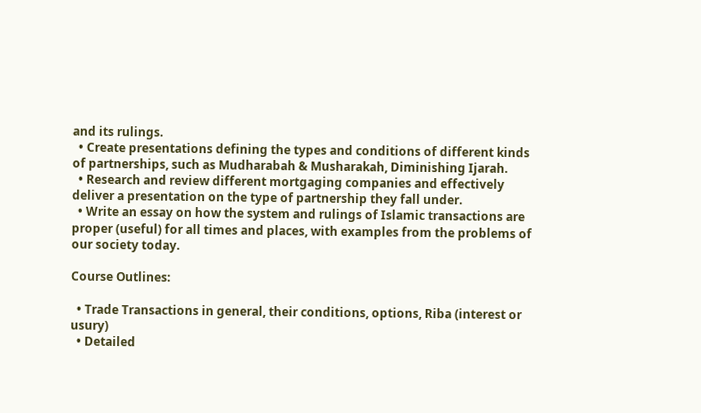and its rulings.
  • Create presentations defining the types and conditions of different kinds of partnerships, such as Mudharabah & Musharakah, Diminishing Ijarah.
  • Research and review different mortgaging companies and effectively deliver a presentation on the type of partnership they fall under.
  • Write an essay on how the system and rulings of Islamic transactions are proper (useful) for all times and places, with examples from the problems of our society today.

Course Outlines:

  • Trade Transactions in general, their conditions, options, Riba (interest or usury)
  • Detailed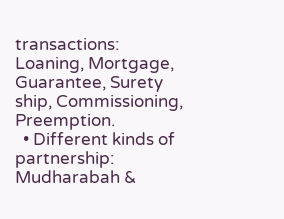transactions: Loaning, Mortgage, Guarantee, Surety ship, Commissioning, Preemption.
  • Different kinds of partnership: Mudharabah &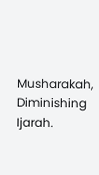Musharakah, Diminishing Ijarah.